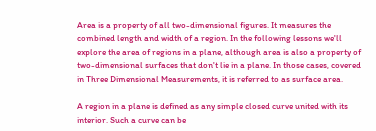Area is a property of all two-dimensional figures. It measures the combined length and width of a region. In the following lessons we'll explore the area of regions in a plane, although area is also a property of two-dimensional surfaces that don't lie in a plane. In those cases, covered in Three Dimensional Measurements, it is referred to as surface area.

A region in a plane is defined as any simple closed curve united with its interior. Such a curve can be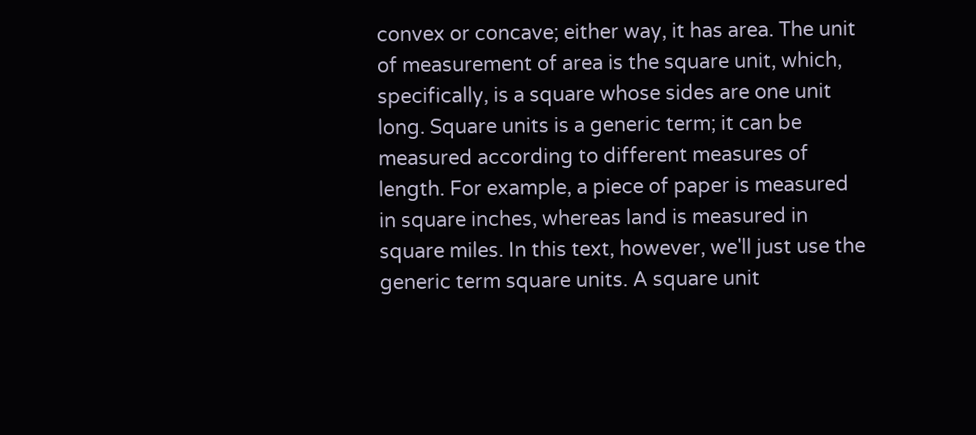convex or concave; either way, it has area. The unit of measurement of area is the square unit, which, specifically, is a square whose sides are one unit long. Square units is a generic term; it can be measured according to different measures of length. For example, a piece of paper is measured in square inches, whereas land is measured in square miles. In this text, however, we'll just use the generic term square units. A square unit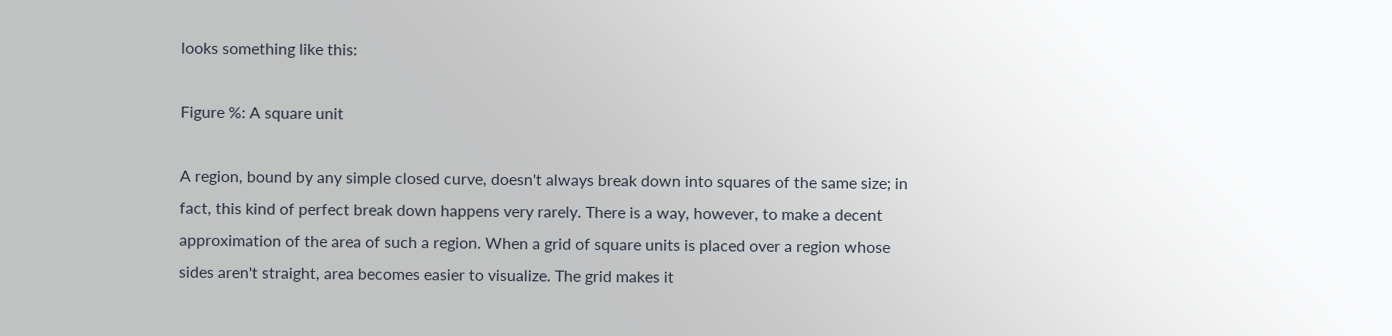looks something like this:

Figure %: A square unit

A region, bound by any simple closed curve, doesn't always break down into squares of the same size; in fact, this kind of perfect break down happens very rarely. There is a way, however, to make a decent approximation of the area of such a region. When a grid of square units is placed over a region whose sides aren't straight, area becomes easier to visualize. The grid makes it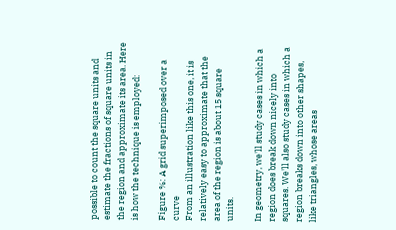possible to count the square units and estimate the fractions of square units in the region and approximate its area. Here is how the technique is employed:

Figure %: A grid superimposed over a curve
From an illustration like this one, it is relatively easy to approximate that the area of the region is about 15 square units.

In geometry, we'll study cases in which a region does break down nicely into squares. We'll also study cases in which a region breaks down into other shapes, like triangles, whose areas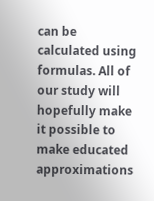can be calculated using formulas. All of our study will hopefully make it possible to make educated approximations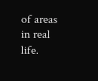of areas in real life.